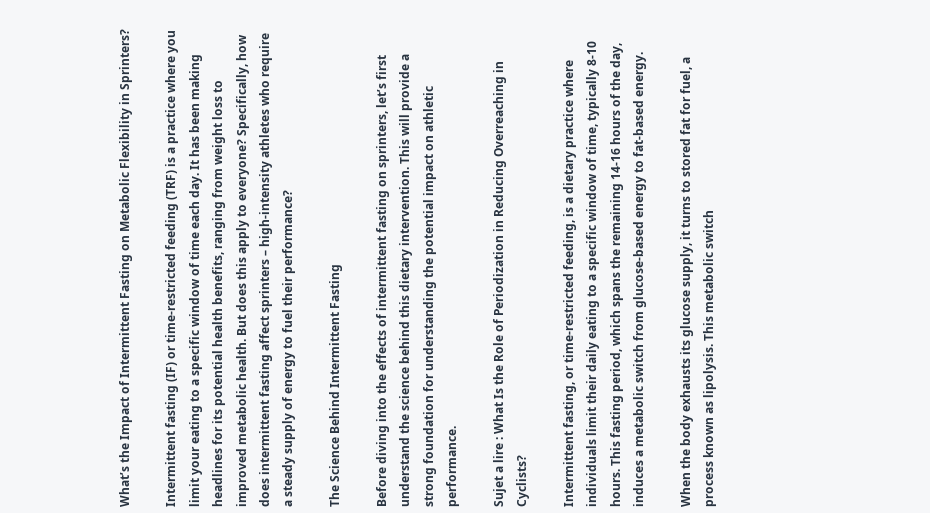What’s the Impact of Intermittent Fasting on Metabolic Flexibility in Sprinters?

Intermittent fasting (IF) or time-restricted feeding (TRF) is a practice where you limit your eating to a specific window of time each day. It has been making headlines for its potential health benefits, ranging from weight loss to improved metabolic health. But does this apply to everyone? Specifically, how does intermittent fasting affect sprinters – high-intensity athletes who require a steady supply of energy to fuel their performance?

The Science Behind Intermittent Fasting

Before diving into the effects of intermittent fasting on sprinters, let’s first understand the science behind this dietary intervention. This will provide a strong foundation for understanding the potential impact on athletic performance.

Sujet a lire : What Is the Role of Periodization in Reducing Overreaching in Cyclists?

Intermittent fasting, or time-restricted feeding, is a dietary practice where individuals limit their daily eating to a specific window of time, typically 8-10 hours. This fasting period, which spans the remaining 14-16 hours of the day, induces a metabolic switch from glucose-based energy to fat-based energy.

When the body exhausts its glucose supply, it turns to stored fat for fuel, a process known as lipolysis. This metabolic switch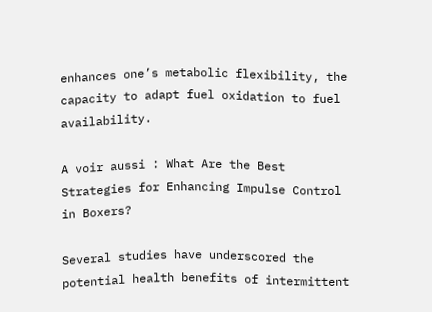enhances one’s metabolic flexibility, the capacity to adapt fuel oxidation to fuel availability.

A voir aussi : What Are the Best Strategies for Enhancing Impulse Control in Boxers?

Several studies have underscored the potential health benefits of intermittent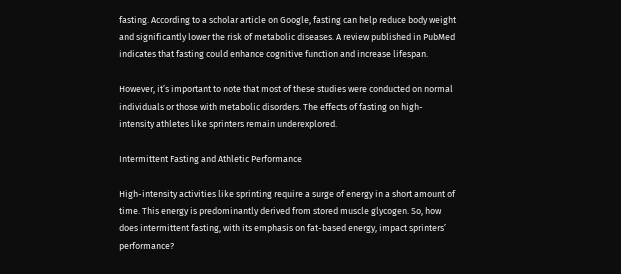fasting. According to a scholar article on Google, fasting can help reduce body weight and significantly lower the risk of metabolic diseases. A review published in PubMed indicates that fasting could enhance cognitive function and increase lifespan.

However, it’s important to note that most of these studies were conducted on normal individuals or those with metabolic disorders. The effects of fasting on high-intensity athletes like sprinters remain underexplored.

Intermittent Fasting and Athletic Performance

High-intensity activities like sprinting require a surge of energy in a short amount of time. This energy is predominantly derived from stored muscle glycogen. So, how does intermittent fasting, with its emphasis on fat-based energy, impact sprinters’ performance?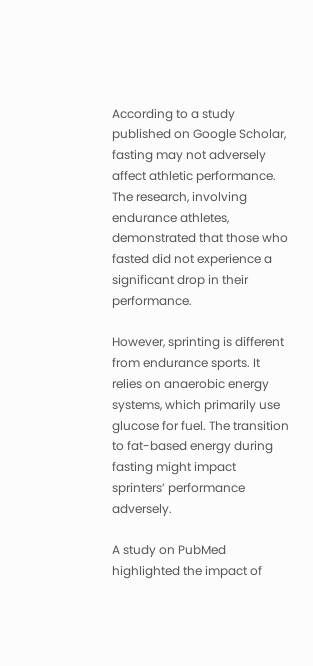According to a study published on Google Scholar, fasting may not adversely affect athletic performance. The research, involving endurance athletes, demonstrated that those who fasted did not experience a significant drop in their performance.

However, sprinting is different from endurance sports. It relies on anaerobic energy systems, which primarily use glucose for fuel. The transition to fat-based energy during fasting might impact sprinters’ performance adversely.

A study on PubMed highlighted the impact of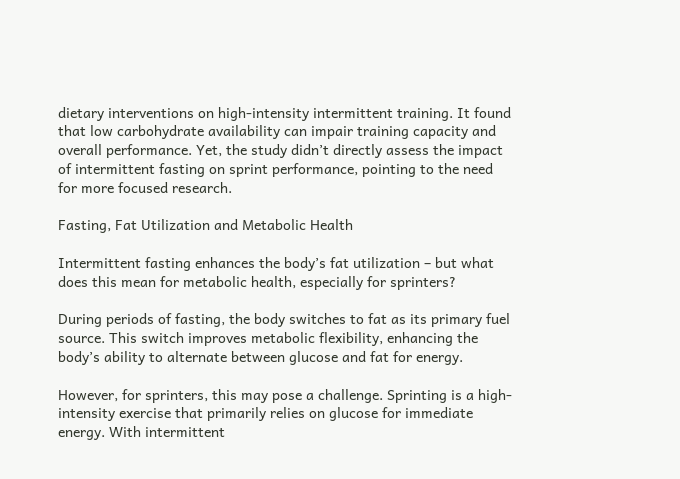dietary interventions on high-intensity intermittent training. It found that low carbohydrate availability can impair training capacity and overall performance. Yet, the study didn’t directly assess the impact of intermittent fasting on sprint performance, pointing to the need for more focused research.

Fasting, Fat Utilization and Metabolic Health

Intermittent fasting enhances the body’s fat utilization – but what does this mean for metabolic health, especially for sprinters?

During periods of fasting, the body switches to fat as its primary fuel source. This switch improves metabolic flexibility, enhancing the body’s ability to alternate between glucose and fat for energy.

However, for sprinters, this may pose a challenge. Sprinting is a high-intensity exercise that primarily relies on glucose for immediate energy. With intermittent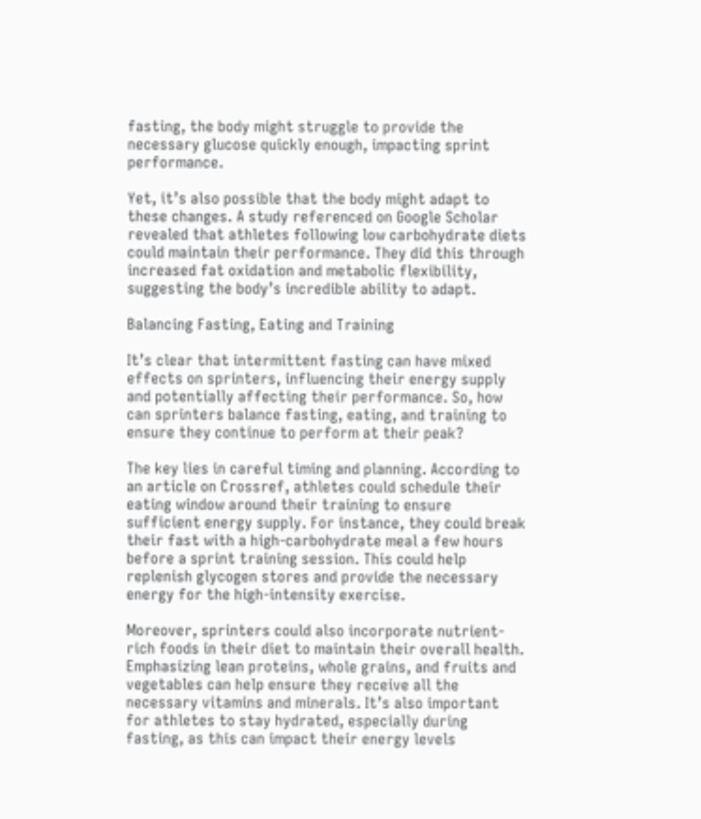fasting, the body might struggle to provide the necessary glucose quickly enough, impacting sprint performance.

Yet, it’s also possible that the body might adapt to these changes. A study referenced on Google Scholar revealed that athletes following low carbohydrate diets could maintain their performance. They did this through increased fat oxidation and metabolic flexibility, suggesting the body’s incredible ability to adapt.

Balancing Fasting, Eating and Training

It’s clear that intermittent fasting can have mixed effects on sprinters, influencing their energy supply and potentially affecting their performance. So, how can sprinters balance fasting, eating, and training to ensure they continue to perform at their peak?

The key lies in careful timing and planning. According to an article on Crossref, athletes could schedule their eating window around their training to ensure sufficient energy supply. For instance, they could break their fast with a high-carbohydrate meal a few hours before a sprint training session. This could help replenish glycogen stores and provide the necessary energy for the high-intensity exercise.

Moreover, sprinters could also incorporate nutrient-rich foods in their diet to maintain their overall health. Emphasizing lean proteins, whole grains, and fruits and vegetables can help ensure they receive all the necessary vitamins and minerals. It’s also important for athletes to stay hydrated, especially during fasting, as this can impact their energy levels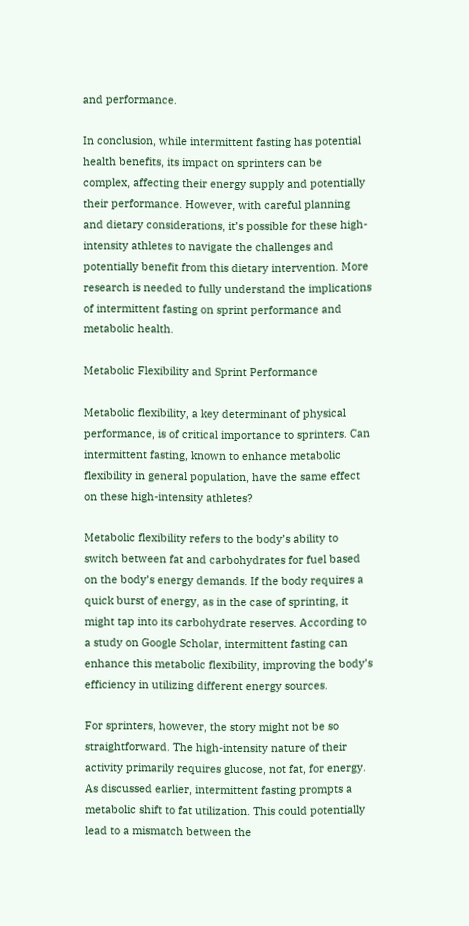and performance.

In conclusion, while intermittent fasting has potential health benefits, its impact on sprinters can be complex, affecting their energy supply and potentially their performance. However, with careful planning and dietary considerations, it’s possible for these high-intensity athletes to navigate the challenges and potentially benefit from this dietary intervention. More research is needed to fully understand the implications of intermittent fasting on sprint performance and metabolic health.

Metabolic Flexibility and Sprint Performance

Metabolic flexibility, a key determinant of physical performance, is of critical importance to sprinters. Can intermittent fasting, known to enhance metabolic flexibility in general population, have the same effect on these high-intensity athletes?

Metabolic flexibility refers to the body’s ability to switch between fat and carbohydrates for fuel based on the body’s energy demands. If the body requires a quick burst of energy, as in the case of sprinting, it might tap into its carbohydrate reserves. According to a study on Google Scholar, intermittent fasting can enhance this metabolic flexibility, improving the body’s efficiency in utilizing different energy sources.

For sprinters, however, the story might not be so straightforward. The high-intensity nature of their activity primarily requires glucose, not fat, for energy. As discussed earlier, intermittent fasting prompts a metabolic shift to fat utilization. This could potentially lead to a mismatch between the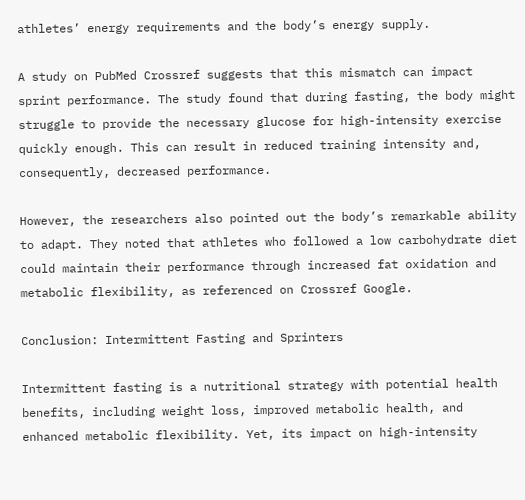athletes’ energy requirements and the body’s energy supply.

A study on PubMed Crossref suggests that this mismatch can impact sprint performance. The study found that during fasting, the body might struggle to provide the necessary glucose for high-intensity exercise quickly enough. This can result in reduced training intensity and, consequently, decreased performance.

However, the researchers also pointed out the body’s remarkable ability to adapt. They noted that athletes who followed a low carbohydrate diet could maintain their performance through increased fat oxidation and metabolic flexibility, as referenced on Crossref Google.

Conclusion: Intermittent Fasting and Sprinters

Intermittent fasting is a nutritional strategy with potential health benefits, including weight loss, improved metabolic health, and enhanced metabolic flexibility. Yet, its impact on high-intensity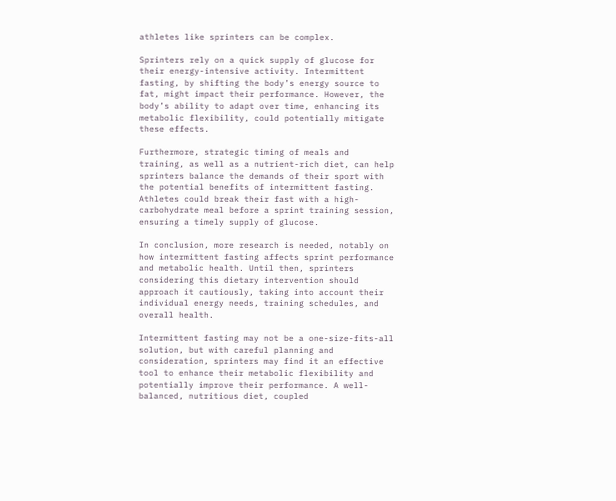athletes like sprinters can be complex.

Sprinters rely on a quick supply of glucose for their energy-intensive activity. Intermittent fasting, by shifting the body’s energy source to fat, might impact their performance. However, the body’s ability to adapt over time, enhancing its metabolic flexibility, could potentially mitigate these effects.

Furthermore, strategic timing of meals and training, as well as a nutrient-rich diet, can help sprinters balance the demands of their sport with the potential benefits of intermittent fasting. Athletes could break their fast with a high-carbohydrate meal before a sprint training session, ensuring a timely supply of glucose.

In conclusion, more research is needed, notably on how intermittent fasting affects sprint performance and metabolic health. Until then, sprinters considering this dietary intervention should approach it cautiously, taking into account their individual energy needs, training schedules, and overall health.

Intermittent fasting may not be a one-size-fits-all solution, but with careful planning and consideration, sprinters may find it an effective tool to enhance their metabolic flexibility and potentially improve their performance. A well-balanced, nutritious diet, coupled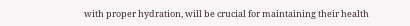with proper hydration, will be crucial for maintaining their health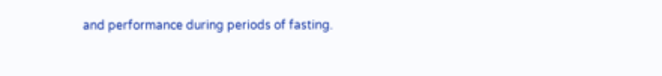and performance during periods of fasting.